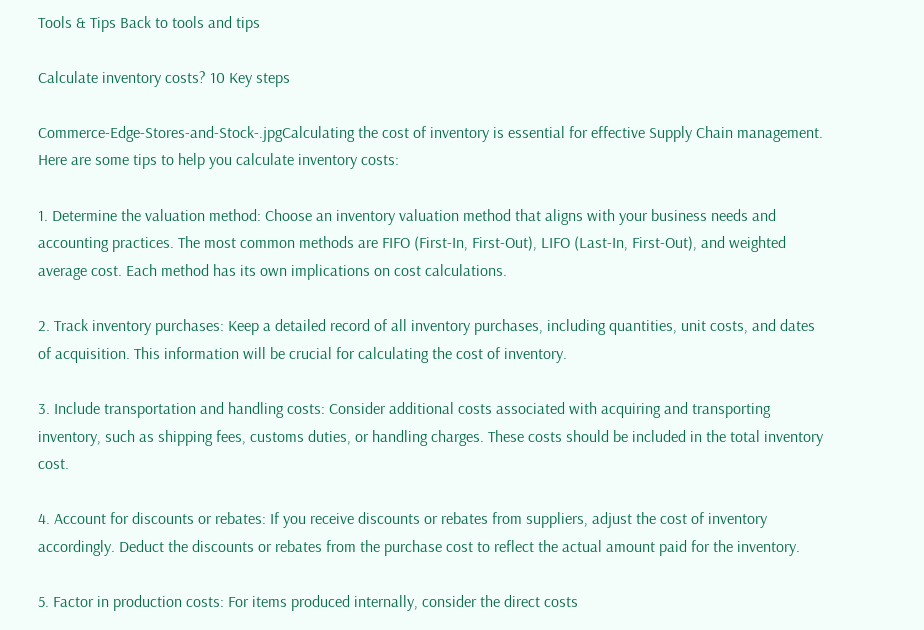Tools & Tips Back to tools and tips

Calculate inventory costs? 10 Key steps

Commerce-Edge-Stores-and-Stock-.jpgCalculating the cost of inventory is essential for effective Supply Chain management. Here are some tips to help you calculate inventory costs:

1. Determine the valuation method: Choose an inventory valuation method that aligns with your business needs and accounting practices. The most common methods are FIFO (First-In, First-Out), LIFO (Last-In, First-Out), and weighted average cost. Each method has its own implications on cost calculations.

2. Track inventory purchases: Keep a detailed record of all inventory purchases, including quantities, unit costs, and dates of acquisition. This information will be crucial for calculating the cost of inventory.

3. Include transportation and handling costs: Consider additional costs associated with acquiring and transporting inventory, such as shipping fees, customs duties, or handling charges. These costs should be included in the total inventory cost.

4. Account for discounts or rebates: If you receive discounts or rebates from suppliers, adjust the cost of inventory accordingly. Deduct the discounts or rebates from the purchase cost to reflect the actual amount paid for the inventory.

5. Factor in production costs: For items produced internally, consider the direct costs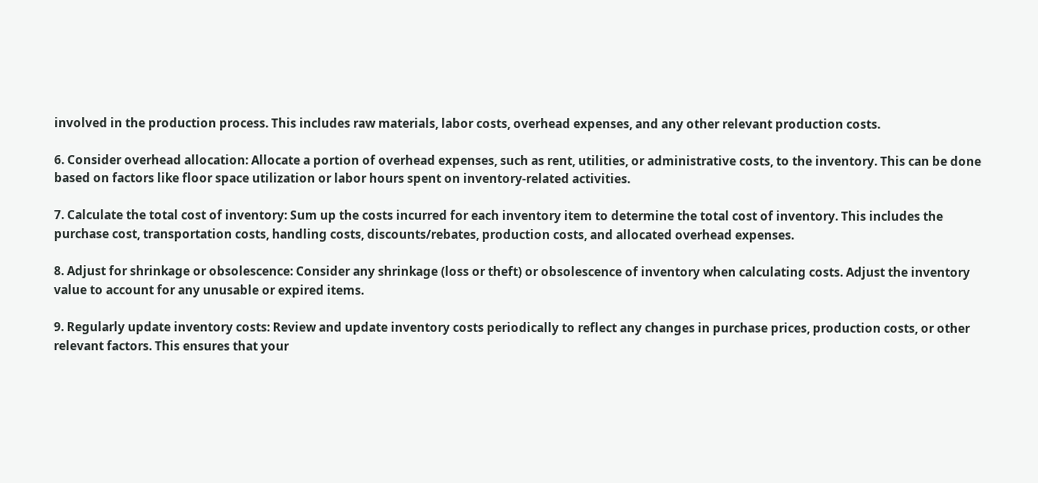involved in the production process. This includes raw materials, labor costs, overhead expenses, and any other relevant production costs.

6. Consider overhead allocation: Allocate a portion of overhead expenses, such as rent, utilities, or administrative costs, to the inventory. This can be done based on factors like floor space utilization or labor hours spent on inventory-related activities.

7. Calculate the total cost of inventory: Sum up the costs incurred for each inventory item to determine the total cost of inventory. This includes the purchase cost, transportation costs, handling costs, discounts/rebates, production costs, and allocated overhead expenses.

8. Adjust for shrinkage or obsolescence: Consider any shrinkage (loss or theft) or obsolescence of inventory when calculating costs. Adjust the inventory value to account for any unusable or expired items.

9. Regularly update inventory costs: Review and update inventory costs periodically to reflect any changes in purchase prices, production costs, or other relevant factors. This ensures that your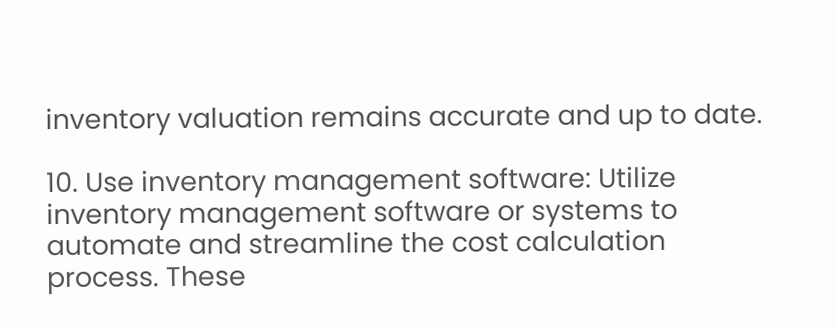inventory valuation remains accurate and up to date.

10. Use inventory management software: Utilize inventory management software or systems to automate and streamline the cost calculation process. These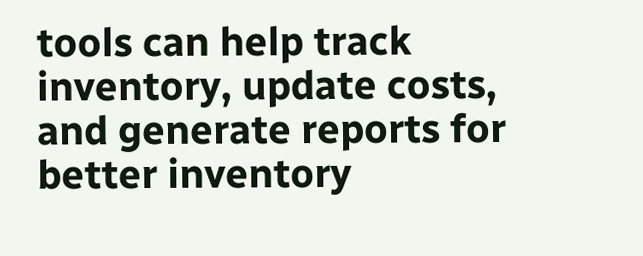tools can help track inventory, update costs, and generate reports for better inventory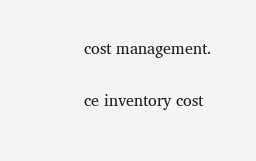cost management.

ce inventory cost